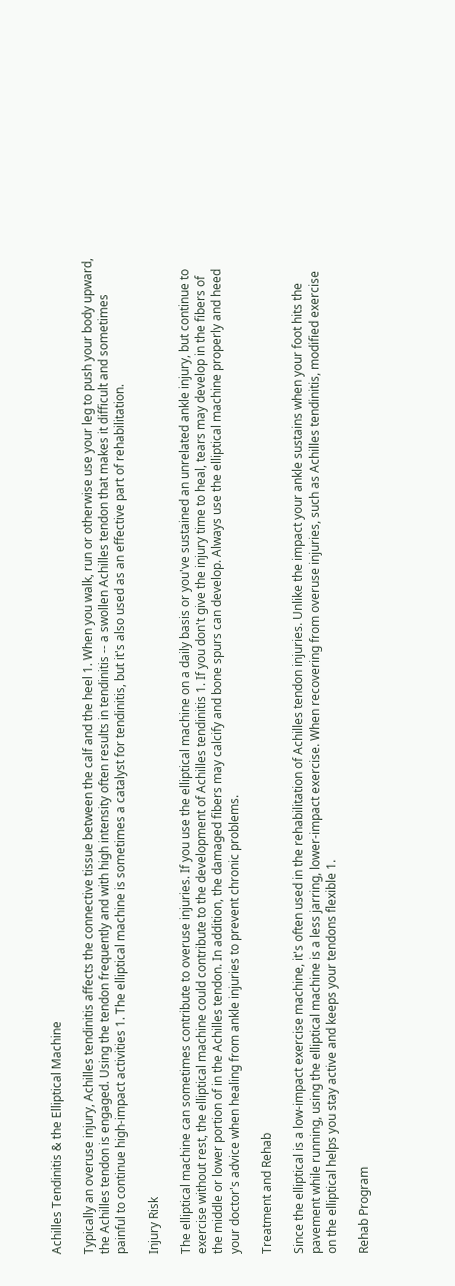Achilles Tendinitis & the Elliptical Machine

Typically an overuse injury, Achilles tendinitis affects the connective tissue between the calf and the heel 1. When you walk, run or otherwise use your leg to push your body upward, the Achilles tendon is engaged. Using the tendon frequently and with high intensity often results in tendinitis -- a swollen Achilles tendon that makes it difficult and sometimes painful to continue high-impact activities 1. The elliptical machine is sometimes a catalyst for tendinitis, but it's also used as an effective part of rehabilitation.

Injury Risk

The elliptical machine can sometimes contribute to overuse injuries. If you use the elliptical machine on a daily basis or you've sustained an unrelated ankle injury, but continue to exercise without rest, the elliptical machine could contribute to the development of Achilles tendinitis 1. If you don't give the injury time to heal, tears may develop in the fibers of the middle or lower portion of in the Achilles tendon. In addition, the damaged fibers may calcify and bone spurs can develop. Always use the elliptical machine properly and heed your doctor's advice when healing from ankle injuries to prevent chronic problems.

Treatment and Rehab

Since the elliptical is a low-impact exercise machine, it's often used in the rehabilitation of Achilles tendon injuries. Unlike the impact your ankle sustains when your foot hits the pavement while running, using the elliptical machine is a less jarring, lower-impact exercise. When recovering from overuse injuries, such as Achilles tendinitis, modified exercise on the elliptical helps you stay active and keeps your tendons flexible 1.

Rehab Program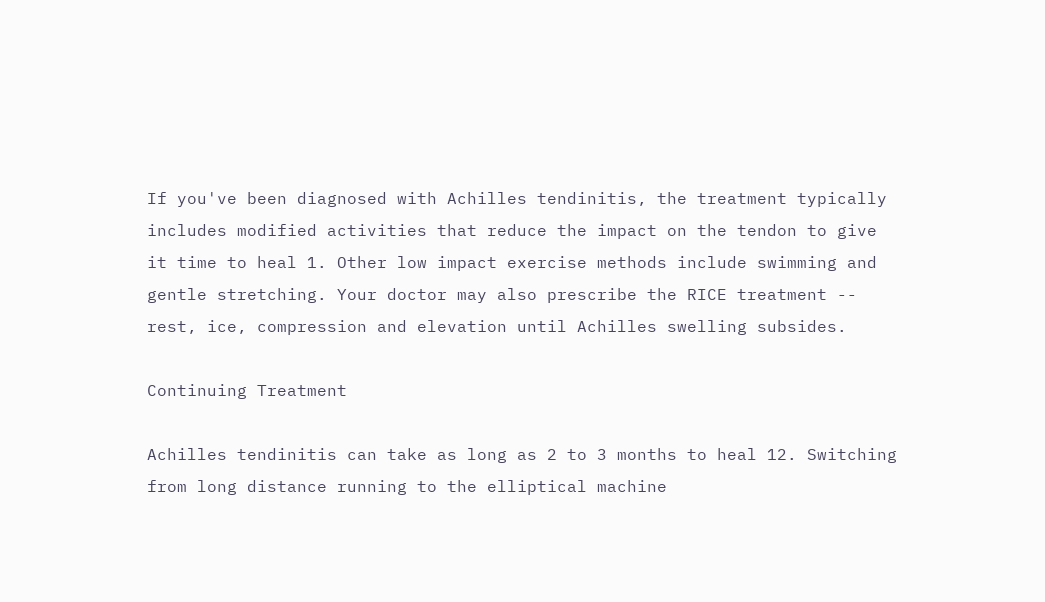If you've been diagnosed with Achilles tendinitis, the treatment typically includes modified activities that reduce the impact on the tendon to give it time to heal 1. Other low impact exercise methods include swimming and gentle stretching. Your doctor may also prescribe the RICE treatment -- rest, ice, compression and elevation until Achilles swelling subsides.

Continuing Treatment

Achilles tendinitis can take as long as 2 to 3 months to heal 12. Switching from long distance running to the elliptical machine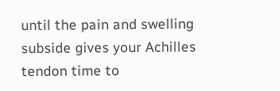until the pain and swelling subside gives your Achilles tendon time to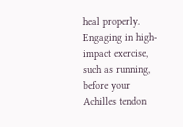heal properly. Engaging in high-impact exercise, such as running, before your Achilles tendon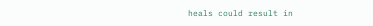heals could result in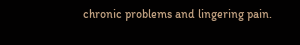chronic problems and lingering pain.